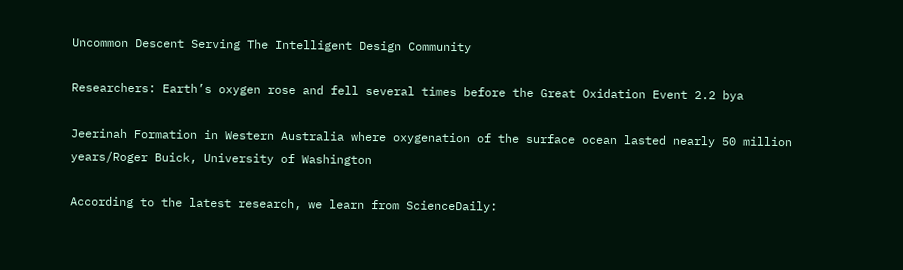Uncommon Descent Serving The Intelligent Design Community

Researchers: Earth’s oxygen rose and fell several times before the Great Oxidation Event 2.2 bya

Jeerinah Formation in Western Australia where oxygenation of the surface ocean lasted nearly 50 million years/Roger Buick, University of Washington

According to the latest research, we learn from ScienceDaily: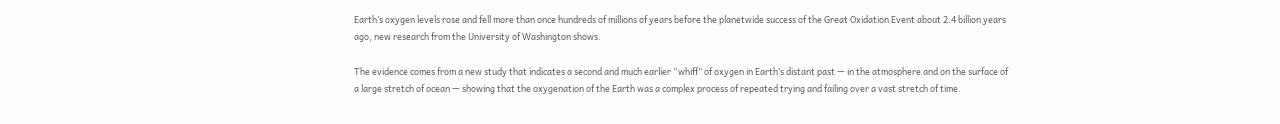Earth’s oxygen levels rose and fell more than once hundreds of millions of years before the planetwide success of the Great Oxidation Event about 2.4 billion years ago, new research from the University of Washington shows.

The evidence comes from a new study that indicates a second and much earlier “whiff” of oxygen in Earth’s distant past — in the atmosphere and on the surface of a large stretch of ocean — showing that the oxygenation of the Earth was a complex process of repeated trying and failing over a vast stretch of time.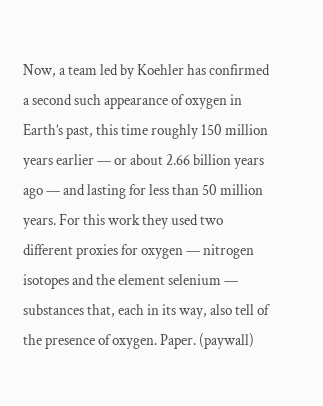Now, a team led by Koehler has confirmed a second such appearance of oxygen in Earth’s past, this time roughly 150 million years earlier — or about 2.66 billion years ago — and lasting for less than 50 million years. For this work they used two different proxies for oxygen — nitrogen isotopes and the element selenium — substances that, each in its way, also tell of the presence of oxygen. Paper. (paywall)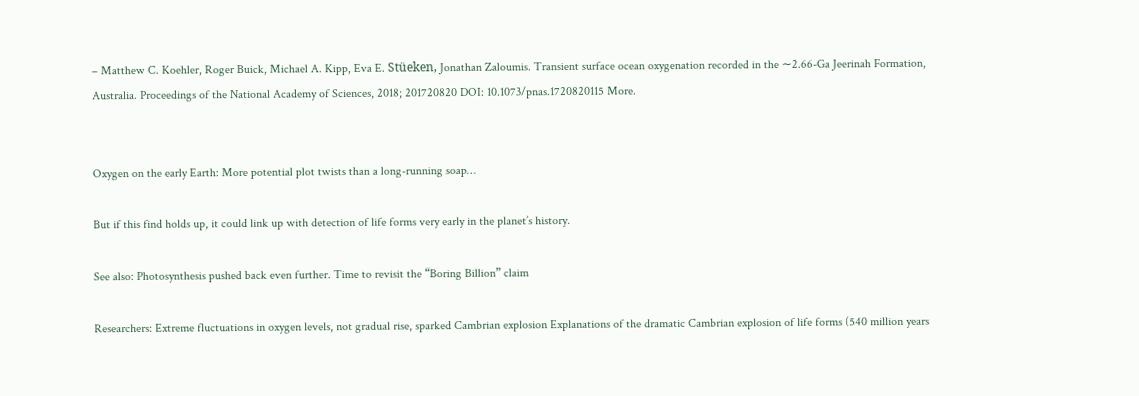– Matthew C. Koehler, Roger Buick, Michael A. Kipp, Eva E. Stüeken, Jonathan Zaloumis. Transient surface ocean oxygenation recorded in the ∼2.66-Ga Jeerinah Formation, Australia. Proceedings of the National Academy of Sciences, 2018; 201720820 DOI: 10.1073/pnas.1720820115 More.


Oxygen on the early Earth: More potential plot twists than a long-running soap…

But if this find holds up, it could link up with detection of life forms very early in the planet’s history.

See also: Photosynthesis pushed back even further. Time to revisit the “Boring Billion” claim

Researchers: Extreme fluctuations in oxygen levels, not gradual rise, sparked Cambrian explosion Explanations of the dramatic Cambrian explosion of life forms (540 million years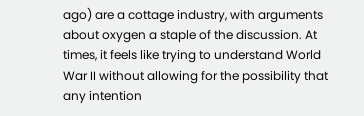ago) are a cottage industry, with arguments about oxygen a staple of the discussion. At times, it feels like trying to understand World War II without allowing for the possibility that any intention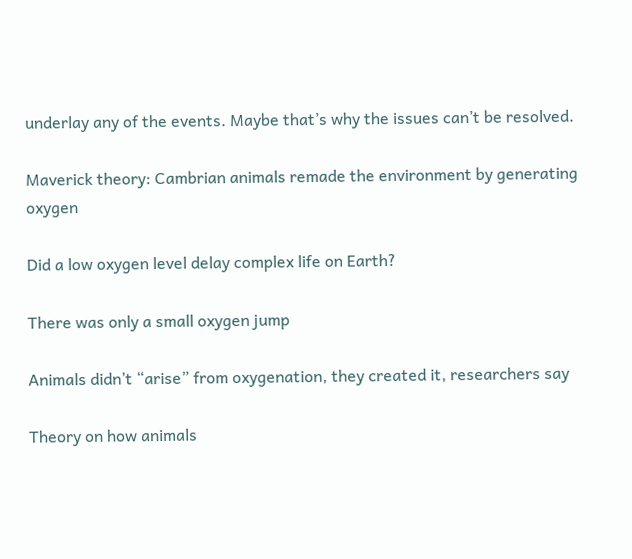underlay any of the events. Maybe that’s why the issues can’t be resolved.

Maverick theory: Cambrian animals remade the environment by generating oxygen

Did a low oxygen level delay complex life on Earth?

There was only a small oxygen jump

Animals didn’t “arise” from oxygenation, they created it, researchers say

Theory on how animals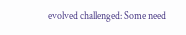evolved challenged: Some need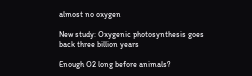almost no oxygen

New study: Oxygenic photosynthesis goes back three billion years

Enough O2 long before animals?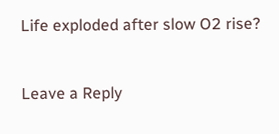Life exploded after slow O2 rise?


Leave a Reply